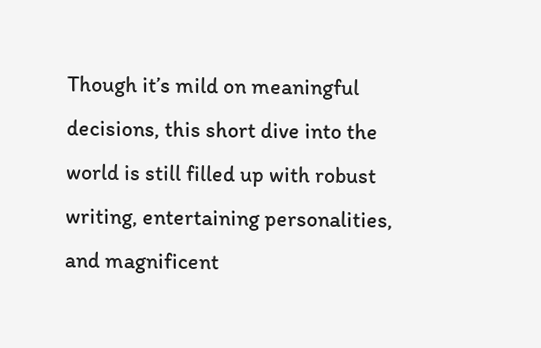Though it’s mild on meaningful decisions, this short dive into the world is still filled up with robust writing, entertaining personalities, and magnificent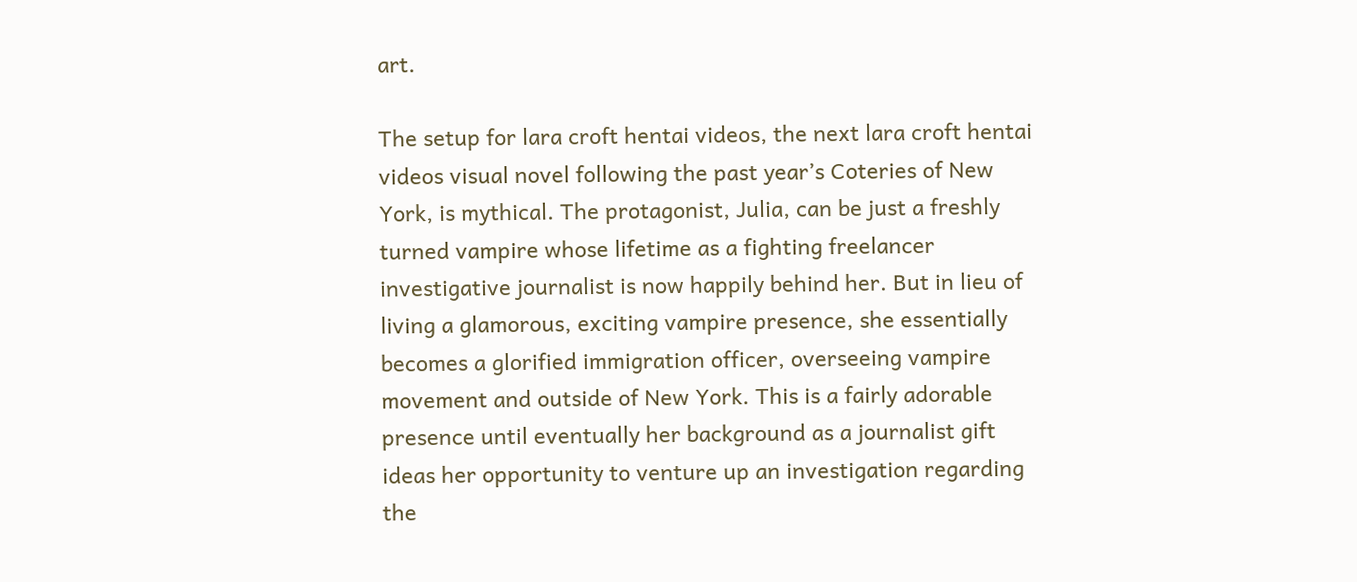art.

The setup for lara croft hentai videos, the next lara croft hentai videos visual novel following the past year’s Coteries of New York, is mythical. The protagonist, Julia, can be just a freshly turned vampire whose lifetime as a fighting freelancer investigative journalist is now happily behind her. But in lieu of living a glamorous, exciting vampire presence, she essentially becomes a glorified immigration officer, overseeing vampire movement and outside of New York. This is a fairly adorable presence until eventually her background as a journalist gift ideas her opportunity to venture up an investigation regarding the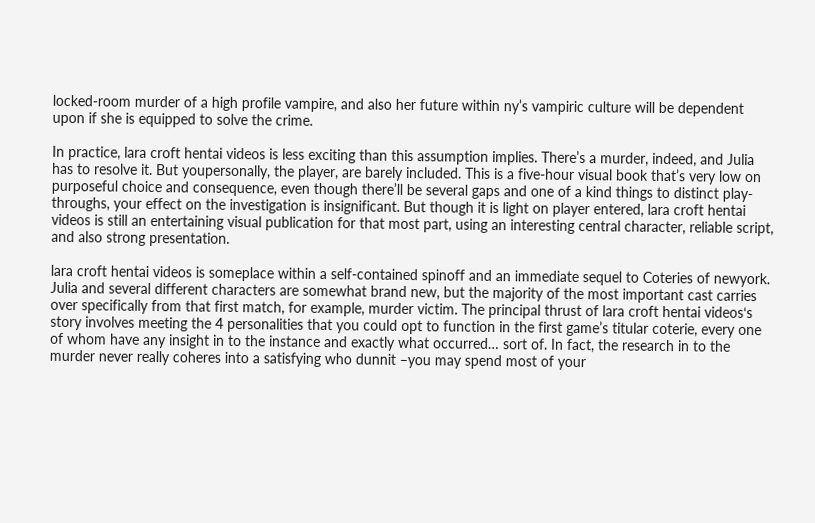locked-room murder of a high profile vampire, and also her future within ny’s vampiric culture will be dependent upon if she is equipped to solve the crime.

In practice, lara croft hentai videos is less exciting than this assumption implies. There’s a murder, indeed, and Julia has to resolve it. But youpersonally, the player, are barely included. This is a five-hour visual book that’s very low on purposeful choice and consequence, even though there’ll be several gaps and one of a kind things to distinct play-throughs, your effect on the investigation is insignificant. But though it is light on player entered, lara croft hentai videos is still an entertaining visual publication for that most part, using an interesting central character, reliable script, and also strong presentation.

lara croft hentai videos is someplace within a self-contained spinoff and an immediate sequel to Coteries of newyork. Julia and several different characters are somewhat brand new, but the majority of the most important cast carries over specifically from that first match, for example, murder victim. The principal thrust of lara croft hentai videos‘s story involves meeting the 4 personalities that you could opt to function in the first game’s titular coterie, every one of whom have any insight in to the instance and exactly what occurred… sort of. In fact, the research in to the murder never really coheres into a satisfying who dunnit –you may spend most of your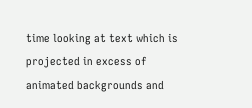time looking at text which is projected in excess of animated backgrounds and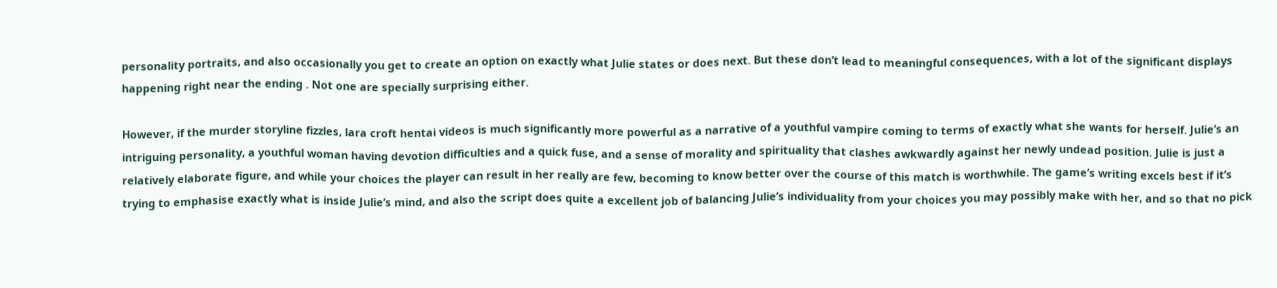personality portraits, and also occasionally you get to create an option on exactly what Julie states or does next. But these don’t lead to meaningful consequences, with a lot of the significant displays happening right near the ending . Not one are specially surprising either.

However, if the murder storyline fizzles, lara croft hentai videos is much significantly more powerful as a narrative of a youthful vampire coming to terms of exactly what she wants for herself. Julie’s an intriguing personality, a youthful woman having devotion difficulties and a quick fuse, and a sense of morality and spirituality that clashes awkwardly against her newly undead position. Julie is just a relatively elaborate figure, and while your choices the player can result in her really are few, becoming to know better over the course of this match is worthwhile. The game’s writing excels best if it’s trying to emphasise exactly what is inside Julie’s mind, and also the script does quite a excellent job of balancing Julie’s individuality from your choices you may possibly make with her, and so that no pick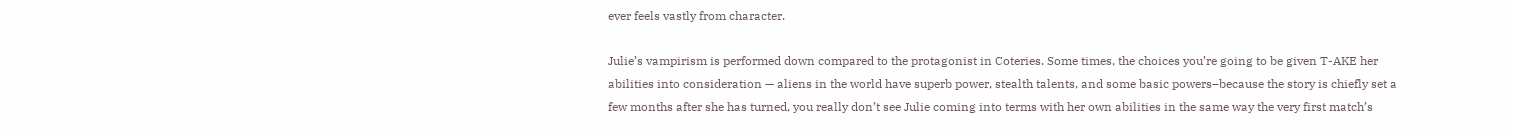ever feels vastly from character.

Julie’s vampirism is performed down compared to the protagonist in Coteries. Some times, the choices you’re going to be given T-AKE her abilities into consideration — aliens in the world have superb power, stealth talents, and some basic powers–because the story is chiefly set a few months after she has turned, you really don’t see Julie coming into terms with her own abilities in the same way the very first match’s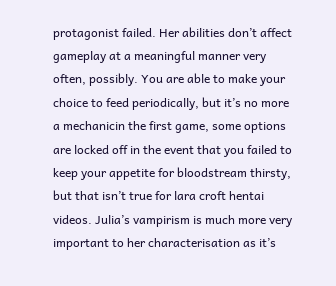protagonist failed. Her abilities don’t affect gameplay at a meaningful manner very often, possibly. You are able to make your choice to feed periodically, but it’s no more a mechanicin the first game, some options are locked off in the event that you failed to keep your appetite for bloodstream thirsty, but that isn’t true for lara croft hentai videos. Julia’s vampirism is much more very important to her characterisation as it’s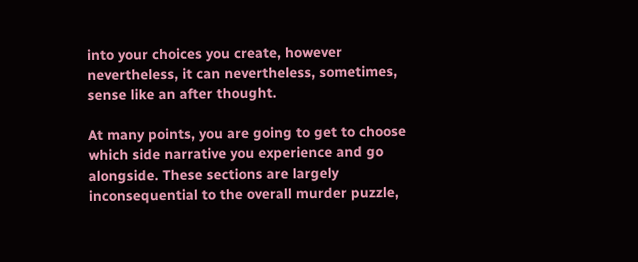into your choices you create, however nevertheless, it can nevertheless, sometimes, sense like an after thought.

At many points, you are going to get to choose which side narrative you experience and go alongside. These sections are largely inconsequential to the overall murder puzzle,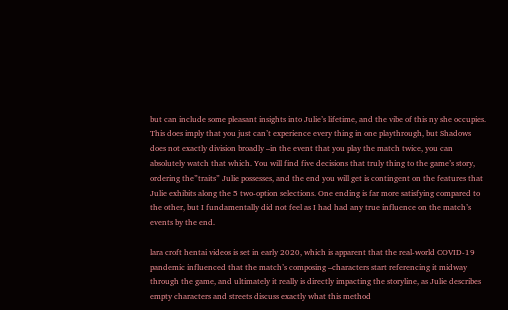but can include some pleasant insights into Julie’s lifetime, and the vibe of this ny she occupies. This does imply that you just can’t experience every thing in one playthrough, but Shadows does not exactly division broadly –in the event that you play the match twice, you can absolutely watch that which. You will find five decisions that truly thing to the game’s story, ordering the”traits” Julie possesses, and the end you will get is contingent on the features that Julie exhibits along the 5 two-option selections. One ending is far more satisfying compared to the other, but I fundamentally did not feel as I had had any true influence on the match’s events by the end.

lara croft hentai videos is set in early 2020, which is apparent that the real-world COVID-19 pandemic influenced that the match’s composing –characters start referencing it midway through the game, and ultimately it really is directly impacting the storyline, as Julie describes empty characters and streets discuss exactly what this method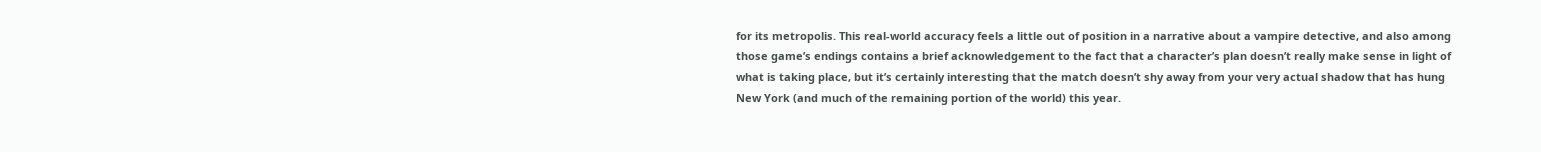for its metropolis. This real-world accuracy feels a little out of position in a narrative about a vampire detective, and also among those game’s endings contains a brief acknowledgement to the fact that a character’s plan doesn’t really make sense in light of what is taking place, but it’s certainly interesting that the match doesn’t shy away from your very actual shadow that has hung New York (and much of the remaining portion of the world) this year.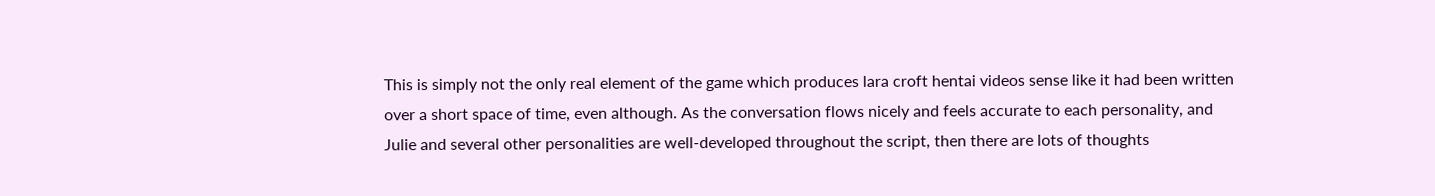This is simply not the only real element of the game which produces lara croft hentai videos sense like it had been written over a short space of time, even although. As the conversation flows nicely and feels accurate to each personality, and Julie and several other personalities are well-developed throughout the script, then there are lots of thoughts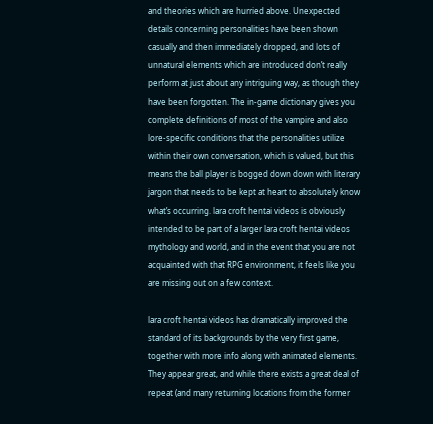and theories which are hurried above. Unexpected details concerning personalities have been shown casually and then immediately dropped, and lots of unnatural elements which are introduced don’t really perform at just about any intriguing way, as though they have been forgotten. The in-game dictionary gives you complete definitions of most of the vampire and also lore-specific conditions that the personalities utilize within their own conversation, which is valued, but this means the ball player is bogged down down with literary jargon that needs to be kept at heart to absolutely know what’s occurring. lara croft hentai videos is obviously intended to be part of a larger lara croft hentai videos mythology and world, and in the event that you are not acquainted with that RPG environment, it feels like you are missing out on a few context.

lara croft hentai videos has dramatically improved the standard of its backgrounds by the very first game, together with more info along with animated elements. They appear great, and while there exists a great deal of repeat (and many returning locations from the former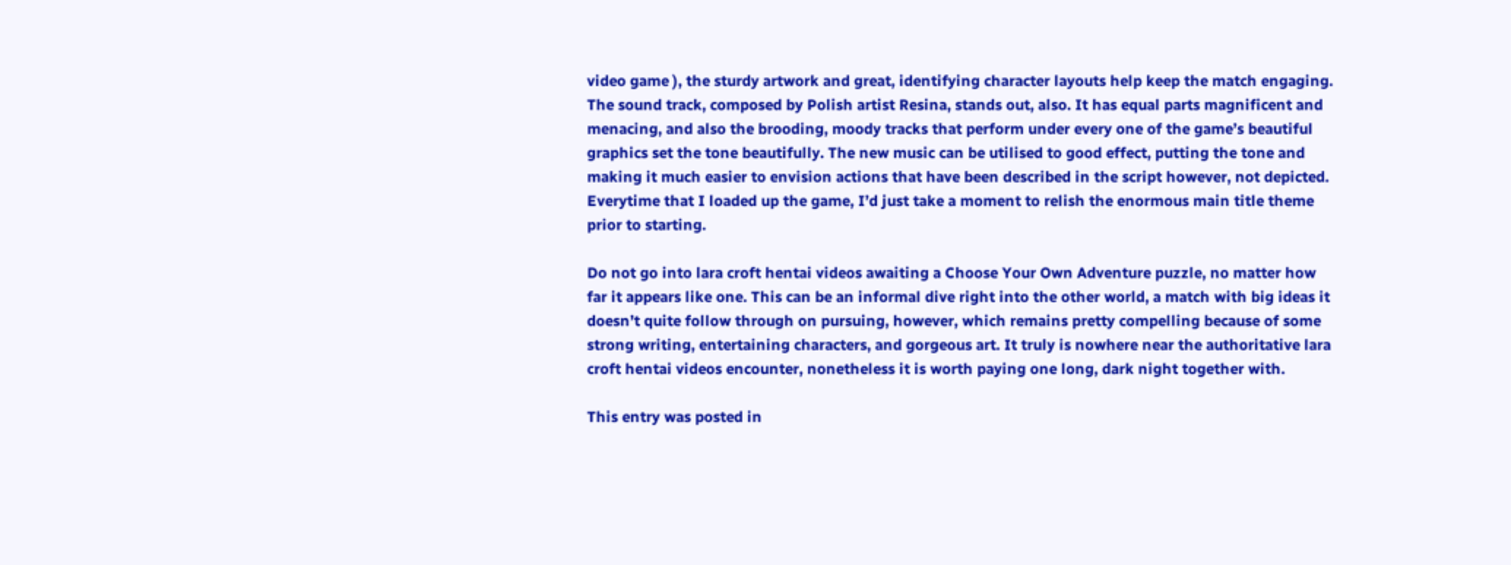video game ), the sturdy artwork and great, identifying character layouts help keep the match engaging. The sound track, composed by Polish artist Resina, stands out, also. It has equal parts magnificent and menacing, and also the brooding, moody tracks that perform under every one of the game’s beautiful graphics set the tone beautifully. The new music can be utilised to good effect, putting the tone and making it much easier to envision actions that have been described in the script however, not depicted. Everytime that I loaded up the game, I’d just take a moment to relish the enormous main title theme prior to starting.

Do not go into lara croft hentai videos awaiting a Choose Your Own Adventure puzzle, no matter how far it appears like one. This can be an informal dive right into the other world, a match with big ideas it doesn’t quite follow through on pursuing, however, which remains pretty compelling because of some strong writing, entertaining characters, and gorgeous art. It truly is nowhere near the authoritative lara croft hentai videos encounter, nonetheless it is worth paying one long, dark night together with.

This entry was posted in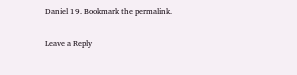Daniel 19. Bookmark the permalink.

Leave a Reply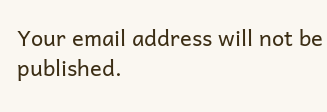Your email address will not be published.